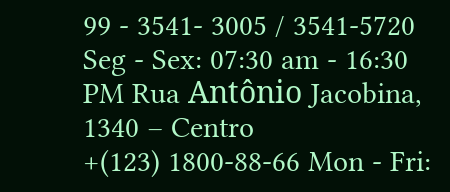99 - 3541- 3005 / 3541-5720 Seg - Sex: 07:30 am - 16:30 PM Rua Antônio Jacobina, 1340 – Centro
+(123) 1800-88-66 Mon - Fri: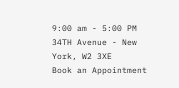9:00 am - 5:00 PM 34TH Avenue - New York, W2 3XE
Book an Appointment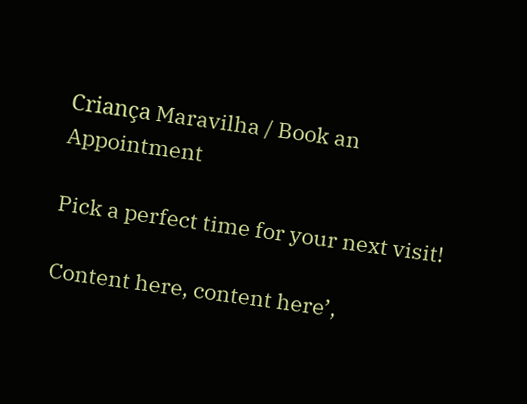Criança Maravilha / Book an Appointment

Pick a perfect time for your next visit!

Content here, content here’,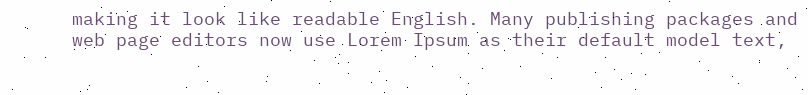making it look like readable English. Many publishing packages and web page editors now use Lorem Ipsum as their default model text,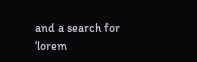and a search for ‘lorem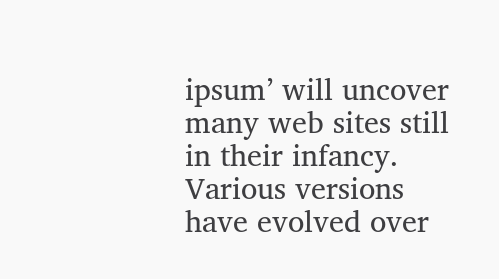ipsum’ will uncover many web sites still in their infancy. Various versions have evolved over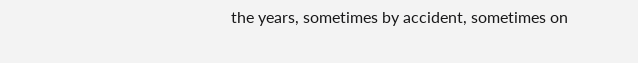the years, sometimes by accident, sometimes on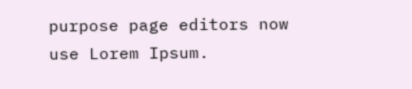purpose page editors now use Lorem Ipsum.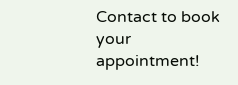Contact to book your appointment!